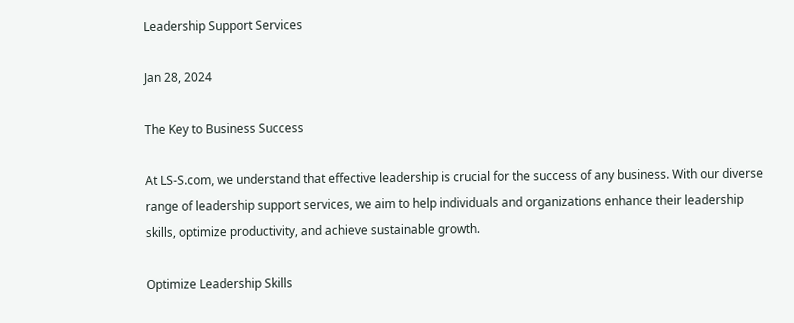Leadership Support Services

Jan 28, 2024

The Key to Business Success

At LS-S.com, we understand that effective leadership is crucial for the success of any business. With our diverse range of leadership support services, we aim to help individuals and organizations enhance their leadership skills, optimize productivity, and achieve sustainable growth.

Optimize Leadership Skills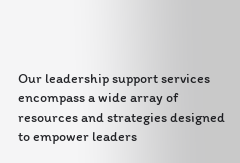Our leadership support services encompass a wide array of resources and strategies designed to empower leaders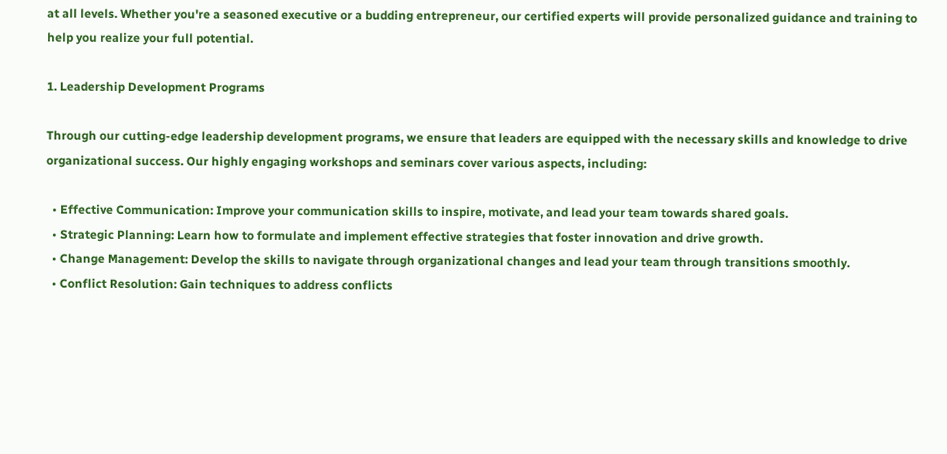at all levels. Whether you're a seasoned executive or a budding entrepreneur, our certified experts will provide personalized guidance and training to help you realize your full potential.

1. Leadership Development Programs

Through our cutting-edge leadership development programs, we ensure that leaders are equipped with the necessary skills and knowledge to drive organizational success. Our highly engaging workshops and seminars cover various aspects, including:

  • Effective Communication: Improve your communication skills to inspire, motivate, and lead your team towards shared goals.
  • Strategic Planning: Learn how to formulate and implement effective strategies that foster innovation and drive growth.
  • Change Management: Develop the skills to navigate through organizational changes and lead your team through transitions smoothly.
  • Conflict Resolution: Gain techniques to address conflicts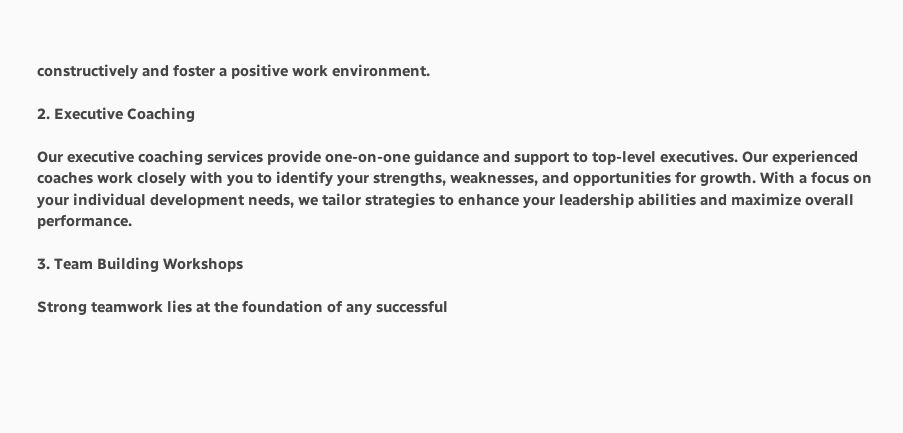constructively and foster a positive work environment.

2. Executive Coaching

Our executive coaching services provide one-on-one guidance and support to top-level executives. Our experienced coaches work closely with you to identify your strengths, weaknesses, and opportunities for growth. With a focus on your individual development needs, we tailor strategies to enhance your leadership abilities and maximize overall performance.

3. Team Building Workshops

Strong teamwork lies at the foundation of any successful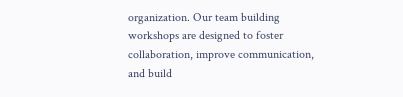organization. Our team building workshops are designed to foster collaboration, improve communication, and build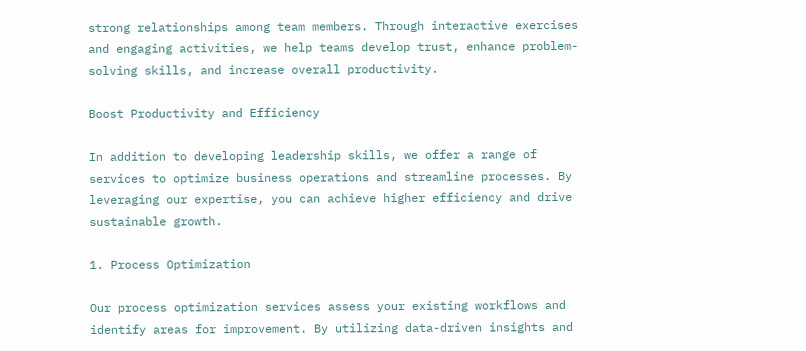strong relationships among team members. Through interactive exercises and engaging activities, we help teams develop trust, enhance problem-solving skills, and increase overall productivity.

Boost Productivity and Efficiency

In addition to developing leadership skills, we offer a range of services to optimize business operations and streamline processes. By leveraging our expertise, you can achieve higher efficiency and drive sustainable growth.

1. Process Optimization

Our process optimization services assess your existing workflows and identify areas for improvement. By utilizing data-driven insights and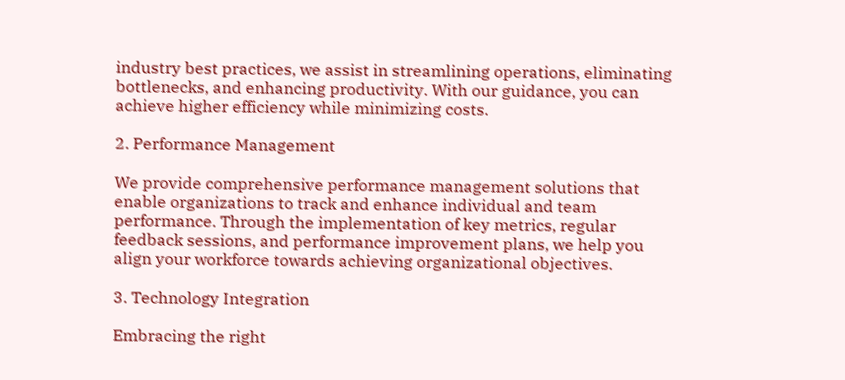industry best practices, we assist in streamlining operations, eliminating bottlenecks, and enhancing productivity. With our guidance, you can achieve higher efficiency while minimizing costs.

2. Performance Management

We provide comprehensive performance management solutions that enable organizations to track and enhance individual and team performance. Through the implementation of key metrics, regular feedback sessions, and performance improvement plans, we help you align your workforce towards achieving organizational objectives.

3. Technology Integration

Embracing the right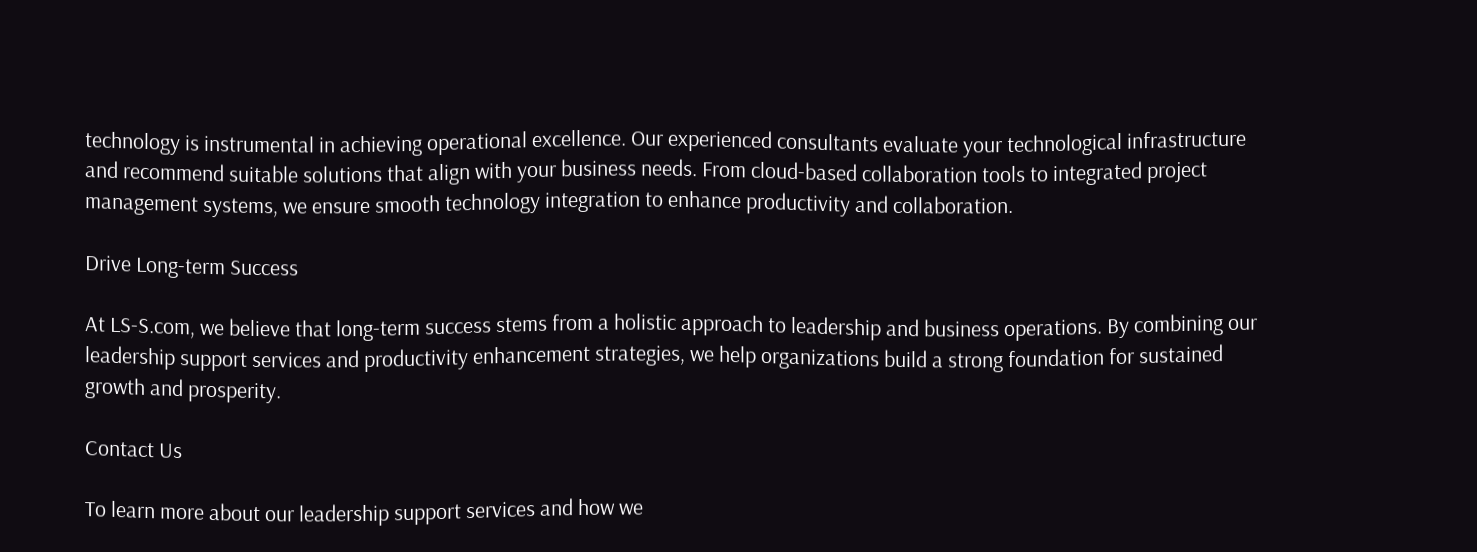technology is instrumental in achieving operational excellence. Our experienced consultants evaluate your technological infrastructure and recommend suitable solutions that align with your business needs. From cloud-based collaboration tools to integrated project management systems, we ensure smooth technology integration to enhance productivity and collaboration.

Drive Long-term Success

At LS-S.com, we believe that long-term success stems from a holistic approach to leadership and business operations. By combining our leadership support services and productivity enhancement strategies, we help organizations build a strong foundation for sustained growth and prosperity.

Contact Us

To learn more about our leadership support services and how we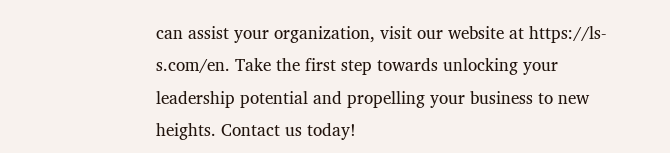can assist your organization, visit our website at https://ls-s.com/en. Take the first step towards unlocking your leadership potential and propelling your business to new heights. Contact us today!